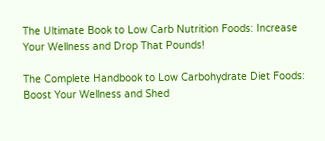The Ultimate Book to Low Carb Nutrition Foods: Increase Your Wellness and Drop That Pounds!

The Complete Handbook to Low Carbohydrate Diet Foods: Boost Your Wellness and Shed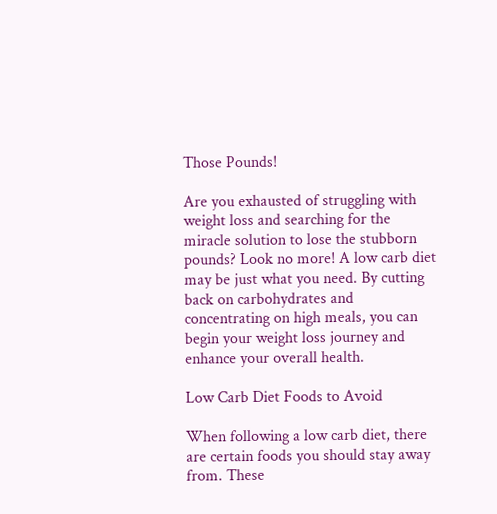Those Pounds!

Are you exhausted of struggling with weight loss and searching for the miracle solution to lose the stubborn pounds? Look no more! A low carb diet may be just what you need. By cutting back on carbohydrates and concentrating on high meals, you can begin your weight loss journey and enhance your overall health.

Low Carb Diet Foods to Avoid

When following a low carb diet, there are certain foods you should stay away from. These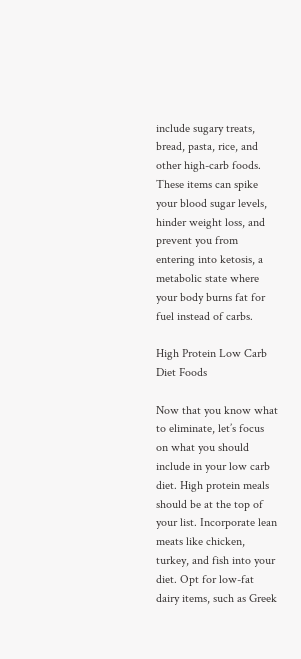include sugary treats, bread, pasta, rice, and other high-carb foods. These items can spike your blood sugar levels, hinder weight loss, and prevent you from entering into ketosis, a metabolic state where your body burns fat for fuel instead of carbs.

High Protein Low Carb Diet Foods

Now that you know what to eliminate, let’s focus on what you should include in your low carb diet. High protein meals should be at the top of your list. Incorporate lean meats like chicken, turkey, and fish into your diet. Opt for low-fat dairy items, such as Greek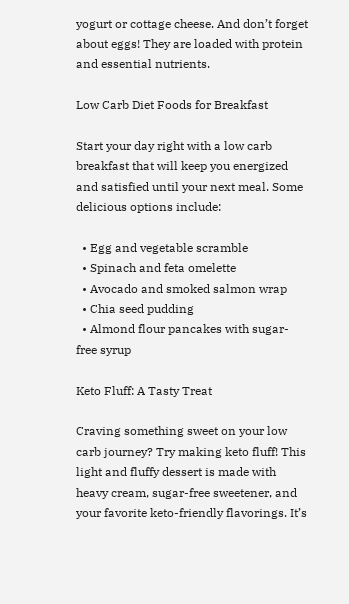yogurt or cottage cheese. And don’t forget about eggs! They are loaded with protein and essential nutrients.

Low Carb Diet Foods for Breakfast

Start your day right with a low carb breakfast that will keep you energized and satisfied until your next meal. Some delicious options include:

  • Egg and vegetable scramble
  • Spinach and feta omelette
  • Avocado and smoked salmon wrap
  • Chia seed pudding
  • Almond flour pancakes with sugar-free syrup

Keto Fluff: A Tasty Treat

Craving something sweet on your low carb journey? Try making keto fluff! This light and fluffy dessert is made with heavy cream, sugar-free sweetener, and your favorite keto-friendly flavorings. It’s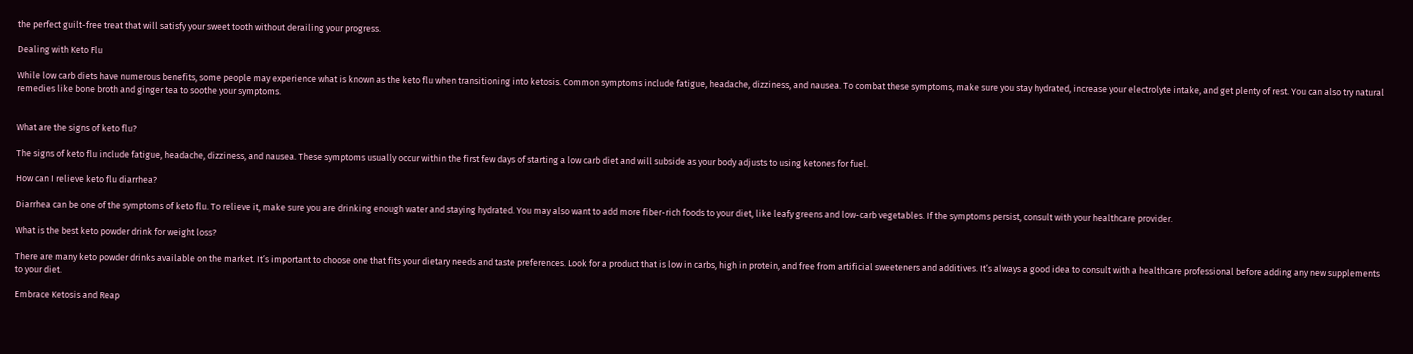the perfect guilt-free treat that will satisfy your sweet tooth without derailing your progress.

Dealing with Keto Flu

While low carb diets have numerous benefits, some people may experience what is known as the keto flu when transitioning into ketosis. Common symptoms include fatigue, headache, dizziness, and nausea. To combat these symptoms, make sure you stay hydrated, increase your electrolyte intake, and get plenty of rest. You can also try natural remedies like bone broth and ginger tea to soothe your symptoms.


What are the signs of keto flu?

The signs of keto flu include fatigue, headache, dizziness, and nausea. These symptoms usually occur within the first few days of starting a low carb diet and will subside as your body adjusts to using ketones for fuel.

How can I relieve keto flu diarrhea?

Diarrhea can be one of the symptoms of keto flu. To relieve it, make sure you are drinking enough water and staying hydrated. You may also want to add more fiber-rich foods to your diet, like leafy greens and low-carb vegetables. If the symptoms persist, consult with your healthcare provider.

What is the best keto powder drink for weight loss?

There are many keto powder drinks available on the market. It’s important to choose one that fits your dietary needs and taste preferences. Look for a product that is low in carbs, high in protein, and free from artificial sweeteners and additives. It’s always a good idea to consult with a healthcare professional before adding any new supplements to your diet.

Embrace Ketosis and Reap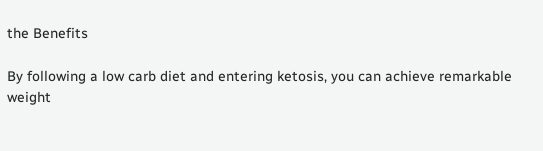the Benefits

By following a low carb diet and entering ketosis, you can achieve remarkable weight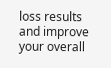loss results and improve your overall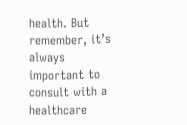health. But remember, it’s always important to consult with a healthcare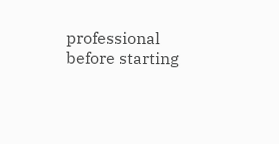professional before starting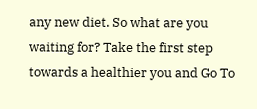any new diet. So what are you waiting for? Take the first step towards a healthier you and Go To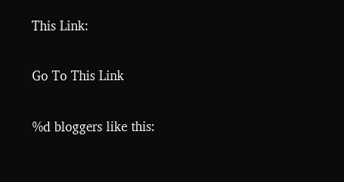This Link:

Go To This Link

%d bloggers like this: